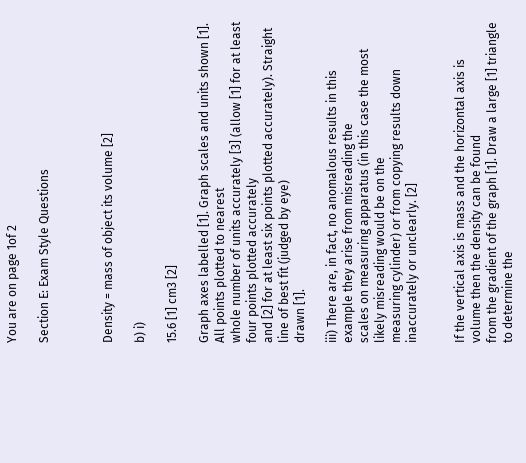You are on page 1of 2

Section E: Exam Style Questions



Density = mass of object its volume [2]

b) i)

15.6 [1] cm3 [2]

Graph axes labelled [1]. Graph scales and units shown [1]. All points plotted to nearest
whole number of units accurately [3] (allow [1] for at least four points plotted accurately
and [2] for at least six points plotted accurately). Straight line of best fit (judged by eye)
drawn [1].

iii) There are, in fact, no anomalous results in this example they arise from misreading the
scales on measuring apparatus (in this case the most likely misreading would be on the
measuring cylinder) or from copying results down inaccurately or unclearly. [2]


If the vertical axis is mass and the horizontal axis is volume then the density can be found
from the gradient of the graph [1]. Draw a large [1] triangle to determine the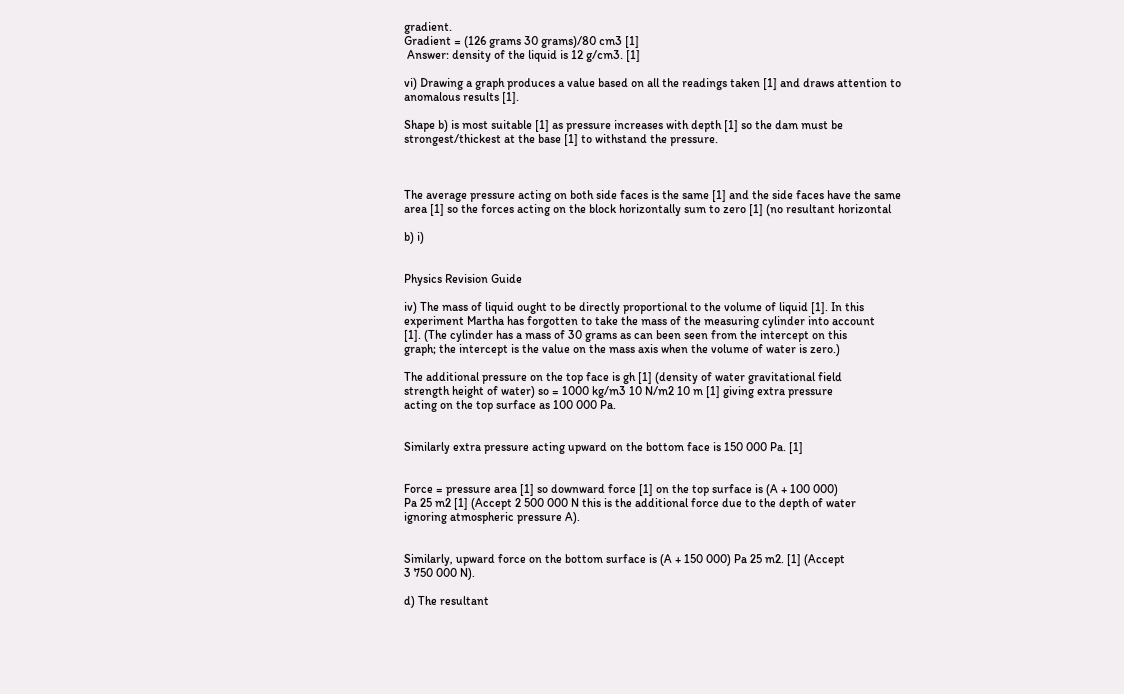gradient.
Gradient = (126 grams 30 grams)/80 cm3 [1]
 Answer: density of the liquid is 12 g/cm3. [1]

vi) Drawing a graph produces a value based on all the readings taken [1] and draws attention to
anomalous results [1].

Shape b) is most suitable [1] as pressure increases with depth [1] so the dam must be
strongest/thickest at the base [1] to withstand the pressure.



The average pressure acting on both side faces is the same [1] and the side faces have the same
area [1] so the forces acting on the block horizontally sum to zero [1] (no resultant horizontal

b) i)


Physics Revision Guide

iv) The mass of liquid ought to be directly proportional to the volume of liquid [1]. In this
experiment Martha has forgotten to take the mass of the measuring cylinder into account
[1]. (The cylinder has a mass of 30 grams as can been seen from the intercept on this
graph; the intercept is the value on the mass axis when the volume of water is zero.)

The additional pressure on the top face is gh [1] (density of water gravitational field
strength height of water) so = 1000 kg/m3 10 N/m2 10 m [1] giving extra pressure
acting on the top surface as 100 000 Pa.


Similarly extra pressure acting upward on the bottom face is 150 000 Pa. [1]


Force = pressure area [1] so downward force [1] on the top surface is (A + 100 000)
Pa 25 m2 [1] (Accept 2 500 000 N this is the additional force due to the depth of water
ignoring atmospheric pressure A).


Similarly, upward force on the bottom surface is (A + 150 000) Pa 25 m2. [1] (Accept
3 750 000 N).

d) The resultant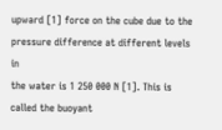upward [1] force on the cube due to the pressure difference at different levels in
the water is 1 250 000 N [1]. This is called the buoyant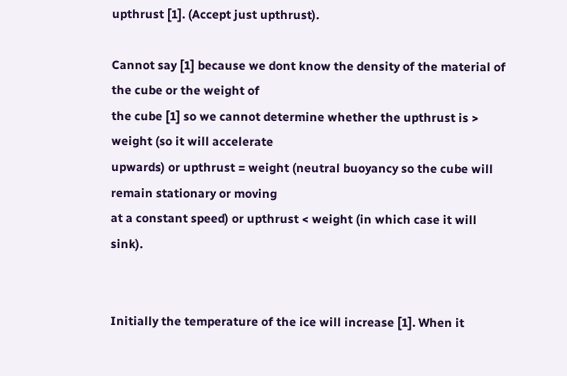upthrust [1]. (Accept just upthrust).

Cannot say [1] because we dont know the density of the material of the cube or the weight of
the cube [1] so we cannot determine whether the upthrust is > weight (so it will accelerate
upwards) or upthrust = weight (neutral buoyancy so the cube will remain stationary or moving
at a constant speed) or upthrust < weight (in which case it will sink).


Initially the temperature of the ice will increase [1]. When it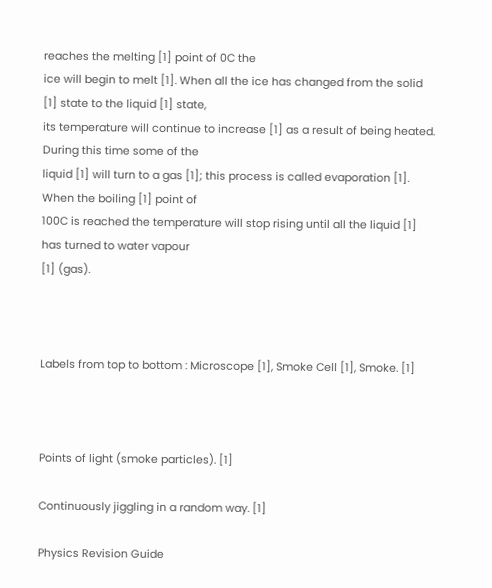reaches the melting [1] point of 0C the
ice will begin to melt [1]. When all the ice has changed from the solid [1] state to the liquid [1] state,
its temperature will continue to increase [1] as a result of being heated. During this time some of the
liquid [1] will turn to a gas [1]; this process is called evaporation [1]. When the boiling [1] point of
100C is reached the temperature will stop rising until all the liquid [1] has turned to water vapour
[1] (gas).



Labels from top to bottom : Microscope [1], Smoke Cell [1], Smoke. [1]



Points of light (smoke particles). [1]

Continuously jiggling in a random way. [1]

Physics Revision Guide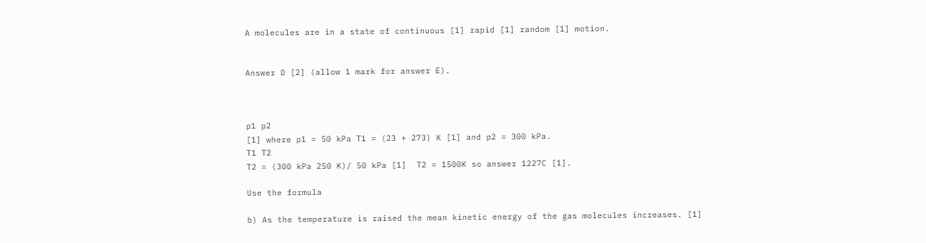A molecules are in a state of continuous [1] rapid [1] random [1] motion.


Answer D [2] (allow 1 mark for answer E).



p1 p2
[1] where p1 = 50 kPa T1 = (23 + 273) K [1] and p2 = 300 kPa.
T1 T2
T2 = (300 kPa 250 K)/ 50 kPa [1]  T2 = 1500K so answer 1227C [1].

Use the formula

b) As the temperature is raised the mean kinetic energy of the gas molecules increases. [1]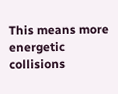This means more energetic collisions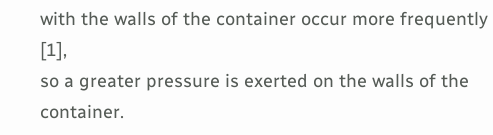with the walls of the container occur more frequently [1],
so a greater pressure is exerted on the walls of the container.